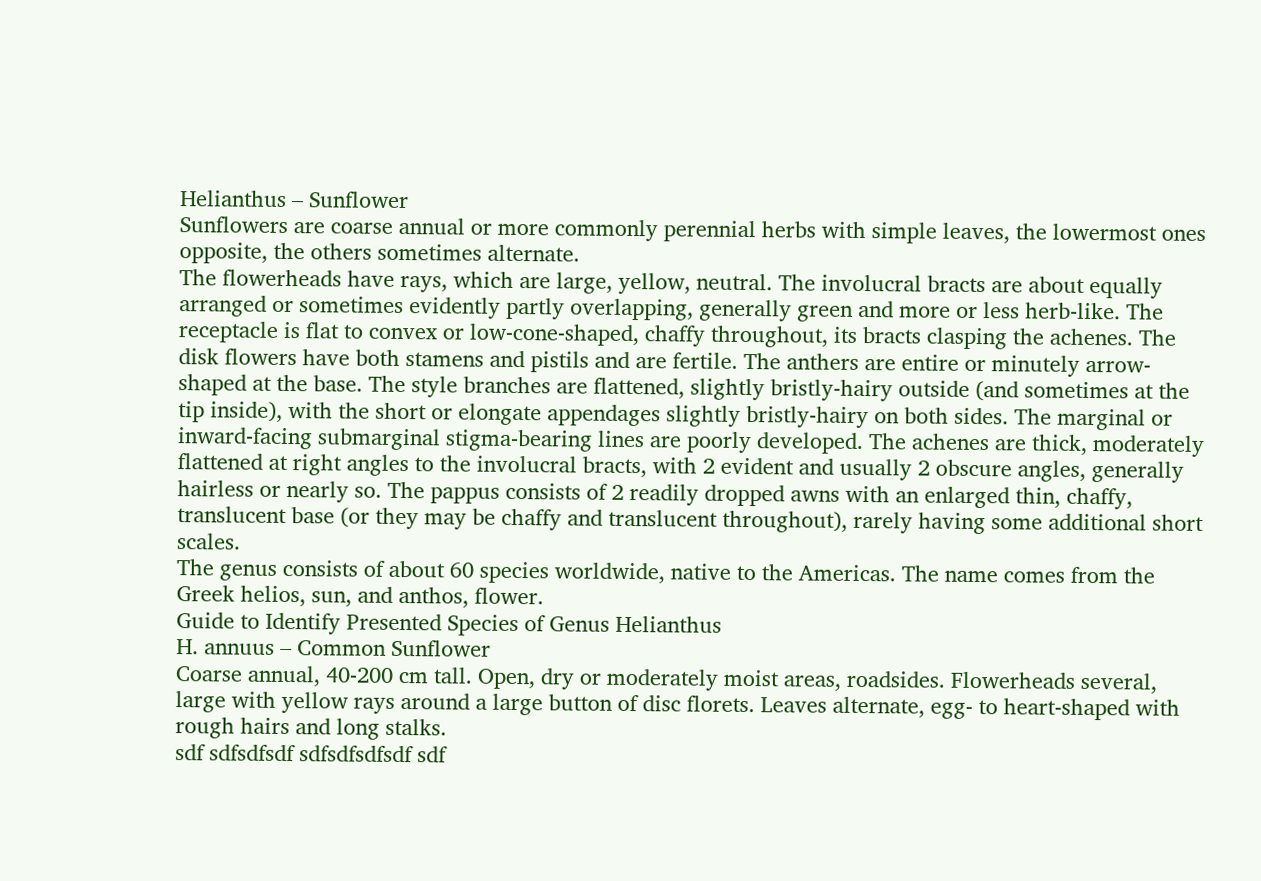Helianthus – Sunflower
Sunflowers are coarse annual or more commonly perennial herbs with simple leaves, the lowermost ones opposite, the others sometimes alternate.
The flowerheads have rays, which are large, yellow, neutral. The involucral bracts are about equally arranged or sometimes evidently partly overlapping, generally green and more or less herb-like. The receptacle is flat to convex or low-cone-shaped, chaffy throughout, its bracts clasping the achenes. The disk flowers have both stamens and pistils and are fertile. The anthers are entire or minutely arrow-shaped at the base. The style branches are flattened, slightly bristly-hairy outside (and sometimes at the tip inside), with the short or elongate appendages slightly bristly-hairy on both sides. The marginal or inward-facing submarginal stigma-bearing lines are poorly developed. The achenes are thick, moderately flattened at right angles to the involucral bracts, with 2 evident and usually 2 obscure angles, generally hairless or nearly so. The pappus consists of 2 readily dropped awns with an enlarged thin, chaffy, translucent base (or they may be chaffy and translucent throughout), rarely having some additional short scales.
The genus consists of about 60 species worldwide, native to the Americas. The name comes from the Greek helios, sun, and anthos, flower.
Guide to Identify Presented Species of Genus Helianthus
H. annuus – Common Sunflower
Coarse annual, 40-200 cm tall. Open, dry or moderately moist areas, roadsides. Flowerheads several, large with yellow rays around a large button of disc florets. Leaves alternate, egg- to heart-shaped with rough hairs and long stalks.
sdf sdfsdfsdf sdfsdfsdfsdf sdf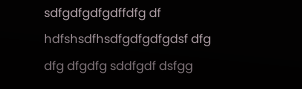sdfgdfgdfgdffdfg df hdfshsdfhsdfgdfgdfgdsf dfg dfg dfgdfg sddfgdf dsfgg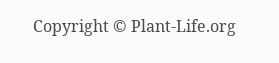Copyright © Plant-Life.org